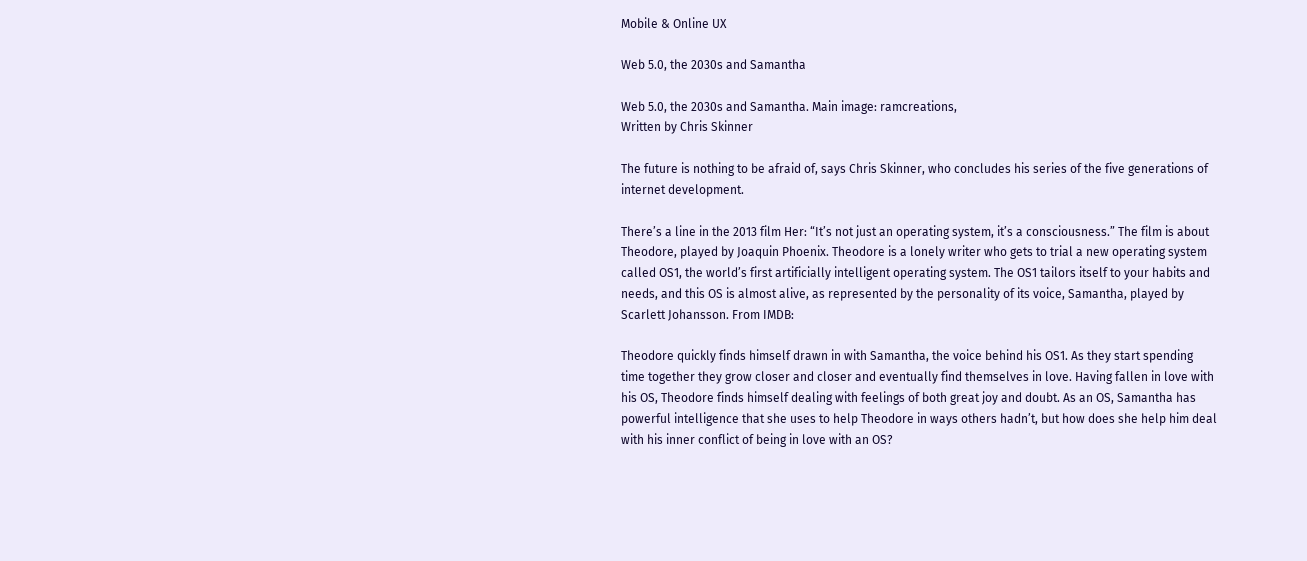Mobile & Online UX

Web 5.0, the 2030s and Samantha

Web 5.0, the 2030s and Samantha. Main image: ramcreations,
Written by Chris Skinner

The future is nothing to be afraid of, says Chris Skinner, who concludes his series of the five generations of internet development.

There’s a line in the 2013 film Her: “It’s not just an operating system, it’s a consciousness.” The film is about Theodore, played by Joaquin Phoenix. Theodore is a lonely writer who gets to trial a new operating system called OS1, the world’s first artificially intelligent operating system. The OS1 tailors itself to your habits and needs, and this OS is almost alive, as represented by the personality of its voice, Samantha, played by Scarlett Johansson. From IMDB:

Theodore quickly finds himself drawn in with Samantha, the voice behind his OS1. As they start spending time together they grow closer and closer and eventually find themselves in love. Having fallen in love with his OS, Theodore finds himself dealing with feelings of both great joy and doubt. As an OS, Samantha has powerful intelligence that she uses to help Theodore in ways others hadn’t, but how does she help him deal with his inner conflict of being in love with an OS?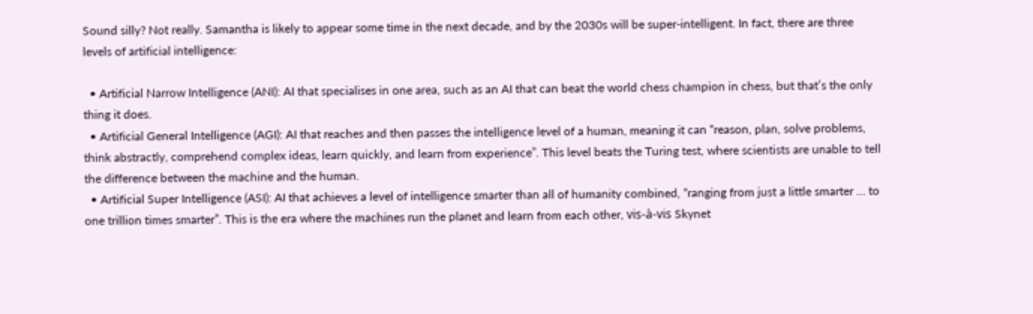Sound silly? Not really. Samantha is likely to appear some time in the next decade, and by the 2030s will be super-intelligent. In fact, there are three levels of artificial intelligence:

  • Artificial Narrow Intelligence (ANI): AI that specialises in one area, such as an AI that can beat the world chess champion in chess, but that’s the only thing it does.
  • Artificial General Intelligence (AGI): AI that reaches and then passes the intelligence level of a human, meaning it can “reason, plan, solve problems, think abstractly, comprehend complex ideas, learn quickly, and learn from experience”. This level beats the Turing test, where scientists are unable to tell the difference between the machine and the human.
  • Artificial Super Intelligence (ASI): AI that achieves a level of intelligence smarter than all of humanity combined, “ranging from just a little smarter … to one trillion times smarter”. This is the era where the machines run the planet and learn from each other, vis-à-vis Skynet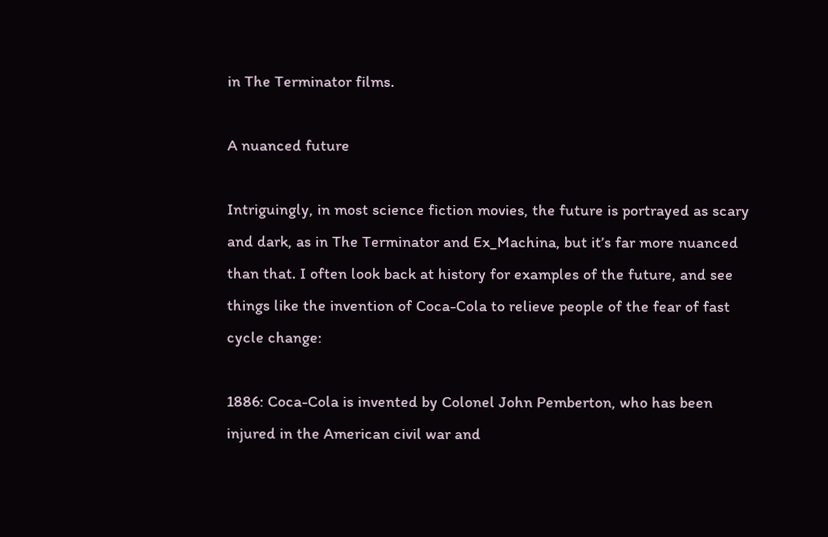in The Terminator films.

A nuanced future

Intriguingly, in most science fiction movies, the future is portrayed as scary and dark, as in The Terminator and Ex_Machina, but it’s far more nuanced than that. I often look back at history for examples of the future, and see things like the invention of Coca-Cola to relieve people of the fear of fast cycle change:

1886: Coca-Cola is invented by Colonel John Pemberton, who has been injured in the American civil war and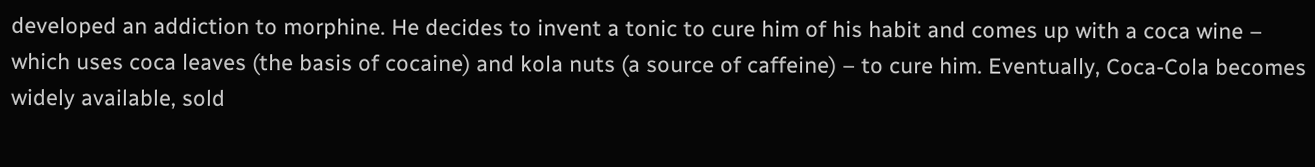developed an addiction to morphine. He decides to invent a tonic to cure him of his habit and comes up with a coca wine – which uses coca leaves (the basis of cocaine) and kola nuts (a source of caffeine) – to cure him. Eventually, Coca-Cola becomes widely available, sold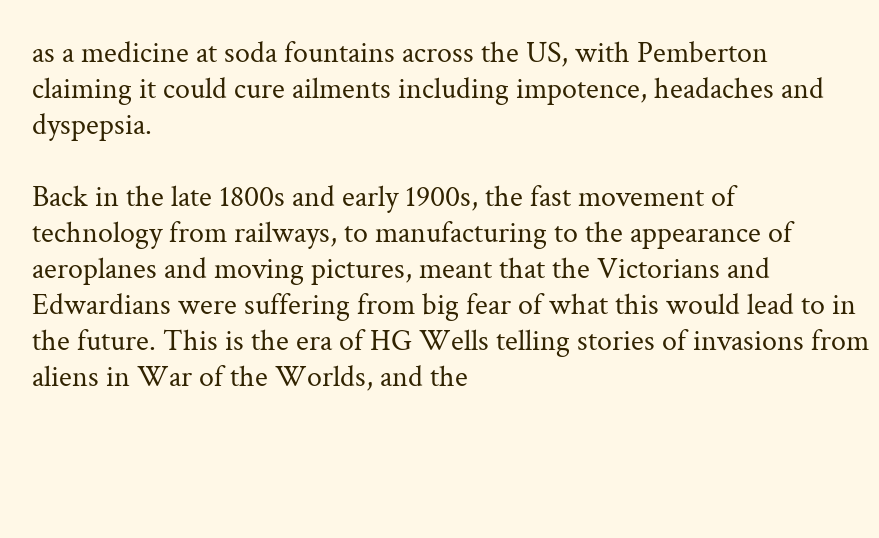as a medicine at soda fountains across the US, with Pemberton claiming it could cure ailments including impotence, headaches and dyspepsia.

Back in the late 1800s and early 1900s, the fast movement of technology from railways, to manufacturing to the appearance of aeroplanes and moving pictures, meant that the Victorians and Edwardians were suffering from big fear of what this would lead to in the future. This is the era of HG Wells telling stories of invasions from aliens in War of the Worlds, and the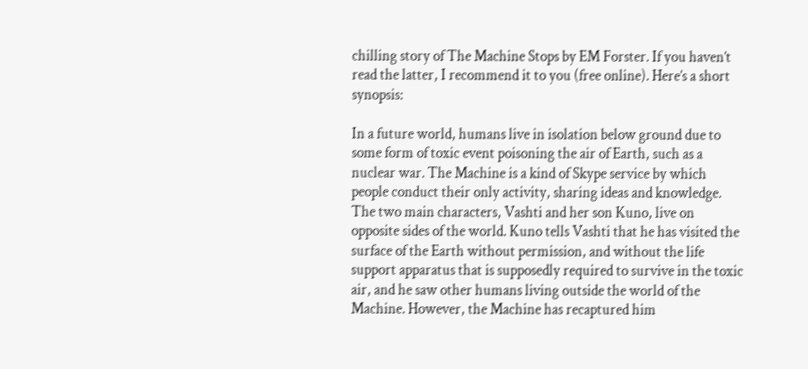chilling story of The Machine Stops by EM Forster. If you haven’t read the latter, I recommend it to you (free online). Here’s a short synopsis:

In a future world, humans live in isolation below ground due to some form of toxic event poisoning the air of Earth, such as a nuclear war. The Machine is a kind of Skype service by which people conduct their only activity, sharing ideas and knowledge. The two main characters, Vashti and her son Kuno, live on opposite sides of the world. Kuno tells Vashti that he has visited the surface of the Earth without permission, and without the life support apparatus that is supposedly required to survive in the toxic air, and he saw other humans living outside the world of the Machine. However, the Machine has recaptured him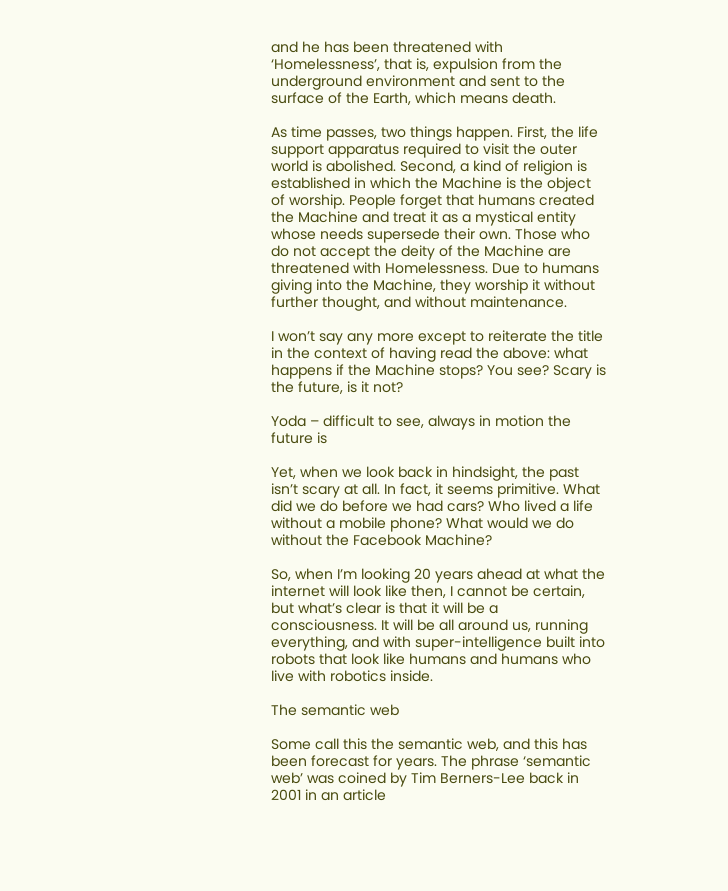and he has been threatened with ‘Homelessness’, that is, expulsion from the underground environment and sent to the surface of the Earth, which means death.

As time passes, two things happen. First, the life support apparatus required to visit the outer world is abolished. Second, a kind of religion is established in which the Machine is the object of worship. People forget that humans created the Machine and treat it as a mystical entity whose needs supersede their own. Those who do not accept the deity of the Machine are threatened with Homelessness. Due to humans giving into the Machine, they worship it without further thought, and without maintenance.

I won’t say any more except to reiterate the title in the context of having read the above: what happens if the Machine stops? You see? Scary is the future, is it not?

Yoda – difficult to see, always in motion the future is

Yet, when we look back in hindsight, the past isn’t scary at all. In fact, it seems primitive. What did we do before we had cars? Who lived a life without a mobile phone? What would we do without the Facebook Machine?

So, when I’m looking 20 years ahead at what the internet will look like then, I cannot be certain, but what’s clear is that it will be a consciousness. It will be all around us, running everything, and with super-intelligence built into robots that look like humans and humans who live with robotics inside.

The semantic web

Some call this the semantic web, and this has been forecast for years. The phrase ‘semantic web’ was coined by Tim Berners-Lee back in 2001 in an article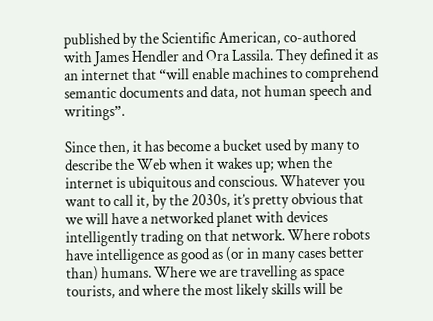published by the Scientific American, co-authored with James Hendler and Ora Lassila. They defined it as an internet that “will enable machines to comprehend semantic documents and data, not human speech and writings”.

Since then, it has become a bucket used by many to describe the Web when it wakes up; when the internet is ubiquitous and conscious. Whatever you want to call it, by the 2030s, it’s pretty obvious that we will have a networked planet with devices intelligently trading on that network. Where robots have intelligence as good as (or in many cases better than) humans. Where we are travelling as space tourists, and where the most likely skills will be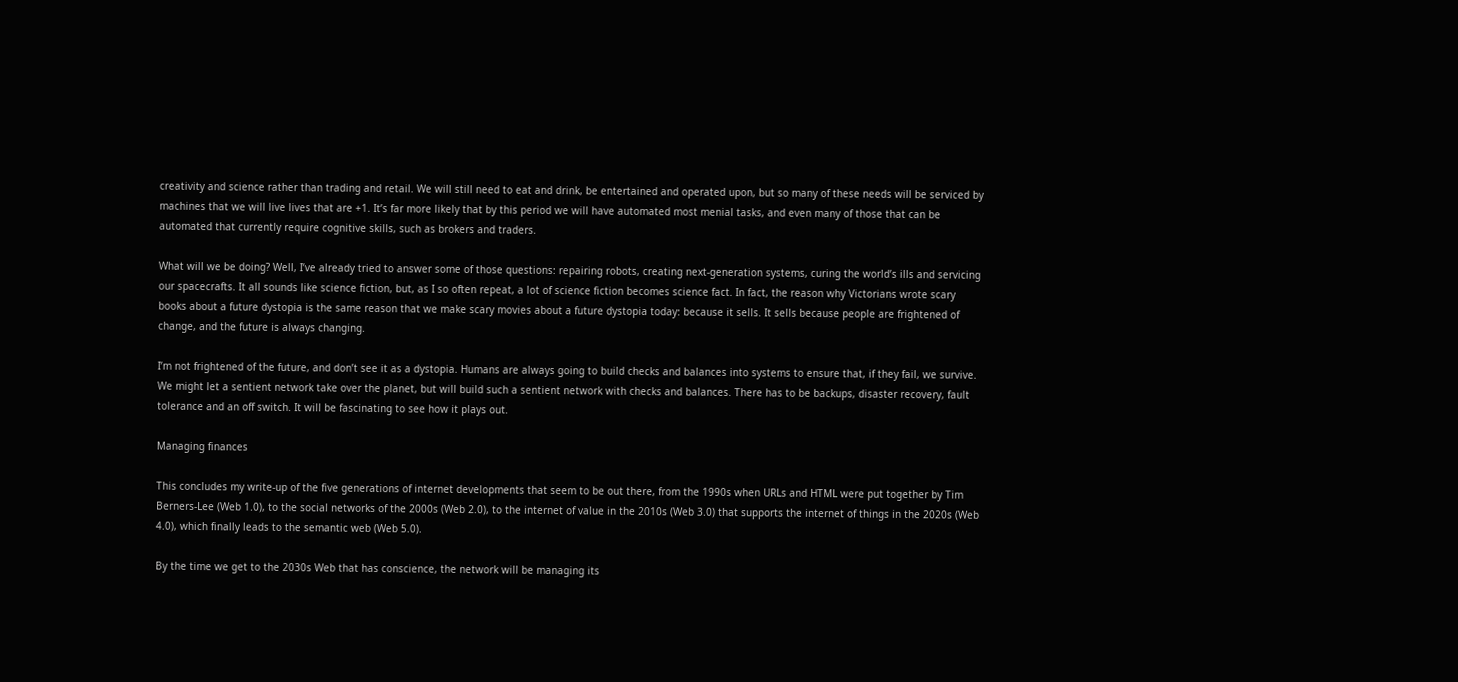creativity and science rather than trading and retail. We will still need to eat and drink, be entertained and operated upon, but so many of these needs will be serviced by machines that we will live lives that are +1. It’s far more likely that by this period we will have automated most menial tasks, and even many of those that can be automated that currently require cognitive skills, such as brokers and traders.

What will we be doing? Well, I’ve already tried to answer some of those questions: repairing robots, creating next-generation systems, curing the world’s ills and servicing our spacecrafts. It all sounds like science fiction, but, as I so often repeat, a lot of science fiction becomes science fact. In fact, the reason why Victorians wrote scary books about a future dystopia is the same reason that we make scary movies about a future dystopia today: because it sells. It sells because people are frightened of change, and the future is always changing.

I’m not frightened of the future, and don’t see it as a dystopia. Humans are always going to build checks and balances into systems to ensure that, if they fail, we survive. We might let a sentient network take over the planet, but will build such a sentient network with checks and balances. There has to be backups, disaster recovery, fault tolerance and an off switch. It will be fascinating to see how it plays out.

Managing finances

This concludes my write-up of the five generations of internet developments that seem to be out there, from the 1990s when URLs and HTML were put together by Tim Berners-Lee (Web 1.0), to the social networks of the 2000s (Web 2.0), to the internet of value in the 2010s (Web 3.0) that supports the internet of things in the 2020s (Web 4.0), which finally leads to the semantic web (Web 5.0).

By the time we get to the 2030s Web that has conscience, the network will be managing its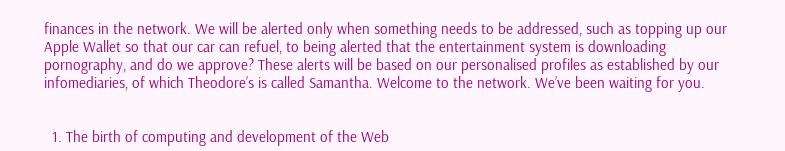finances in the network. We will be alerted only when something needs to be addressed, such as topping up our Apple Wallet so that our car can refuel, to being alerted that the entertainment system is downloading pornography, and do we approve? These alerts will be based on our personalised profiles as established by our infomediaries, of which Theodore’s is called Samantha. Welcome to the network. We’ve been waiting for you.


  1. The birth of computing and development of the Web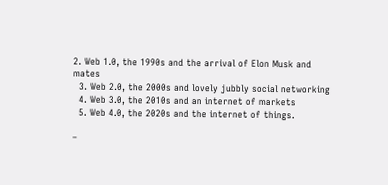2. Web 1.0, the 1990s and the arrival of Elon Musk and mates
  3. Web 2.0, the 2000s and lovely jubbly social networking
  4. Web 3.0, the 2010s and an internet of markets
  5. Web 4.0, the 2020s and the internet of things.

–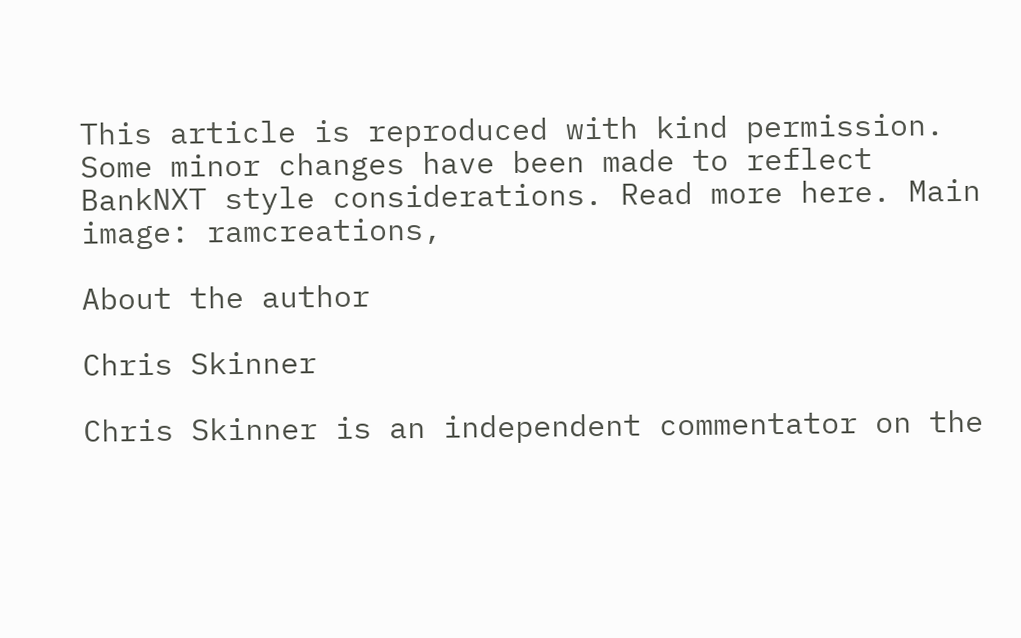This article is reproduced with kind permission. Some minor changes have been made to reflect BankNXT style considerations. Read more here. Main image: ramcreations,

About the author

Chris Skinner

Chris Skinner is an independent commentator on the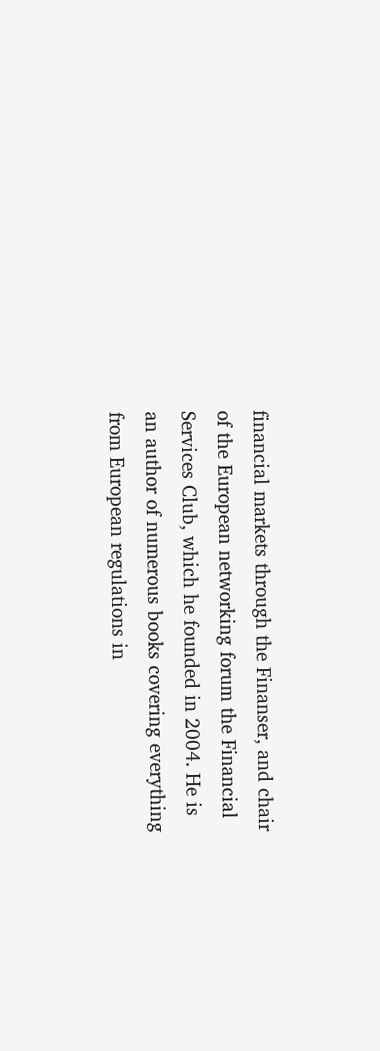financial markets through the Finanser, and chair of the European networking forum the Financial Services Club, which he founded in 2004. He is an author of numerous books covering everything from European regulations in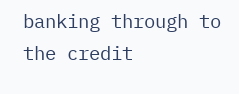banking through to the credit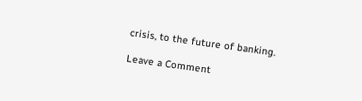crisis, to the future of banking.

Leave a Comment